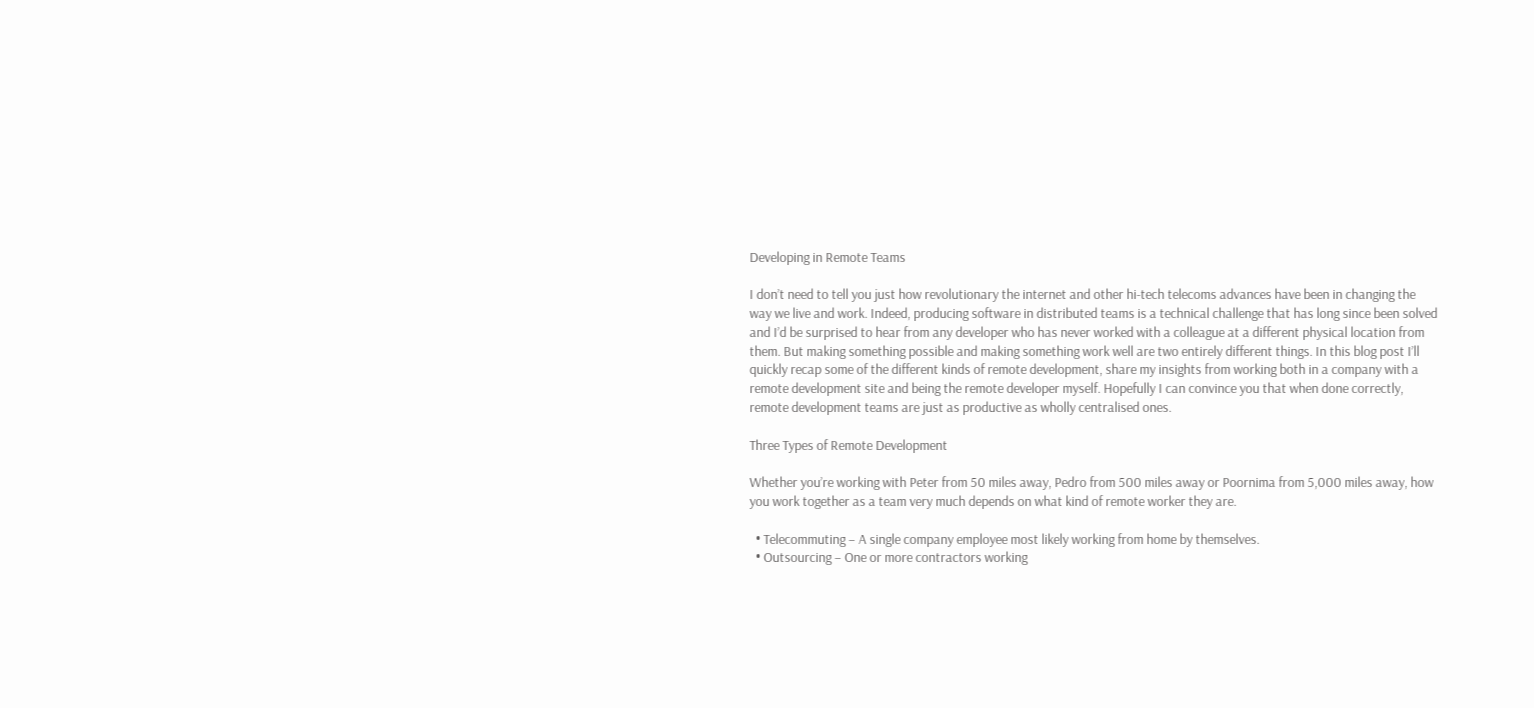Developing in Remote Teams

I don’t need to tell you just how revolutionary the internet and other hi-tech telecoms advances have been in changing the way we live and work. Indeed, producing software in distributed teams is a technical challenge that has long since been solved and I’d be surprised to hear from any developer who has never worked with a colleague at a different physical location from them. But making something possible and making something work well are two entirely different things. In this blog post I’ll quickly recap some of the different kinds of remote development, share my insights from working both in a company with a remote development site and being the remote developer myself. Hopefully I can convince you that when done correctly, remote development teams are just as productive as wholly centralised ones.

Three Types of Remote Development

Whether you’re working with Peter from 50 miles away, Pedro from 500 miles away or Poornima from 5,000 miles away, how you work together as a team very much depends on what kind of remote worker they are.

  • Telecommuting – A single company employee most likely working from home by themselves.
  • Outsourcing – One or more contractors working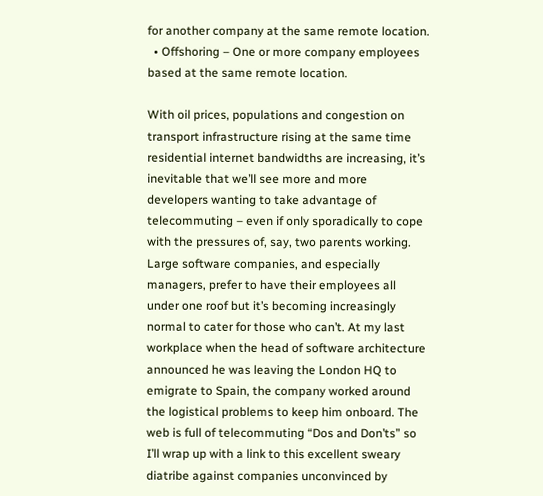for another company at the same remote location.
  • Offshoring – One or more company employees based at the same remote location.

With oil prices, populations and congestion on transport infrastructure rising at the same time residential internet bandwidths are increasing, it’s inevitable that we’ll see more and more developers wanting to take advantage of telecommuting – even if only sporadically to cope with the pressures of, say, two parents working. Large software companies, and especially managers, prefer to have their employees all under one roof but it’s becoming increasingly normal to cater for those who can’t. At my last workplace when the head of software architecture announced he was leaving the London HQ to emigrate to Spain, the company worked around the logistical problems to keep him onboard. The web is full of telecommuting “Dos and Don’ts” so I’ll wrap up with a link to this excellent sweary diatribe against companies unconvinced by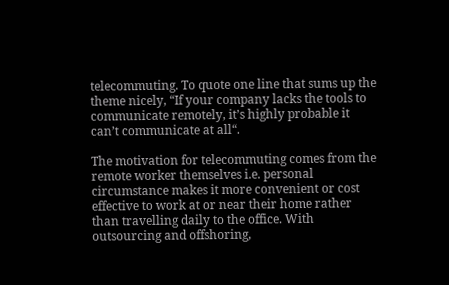telecommuting. To quote one line that sums up the theme nicely, “If your company lacks the tools to communicate remotely, it’s highly probable it can’t communicate at all“.

The motivation for telecommuting comes from the remote worker themselves i.e. personal circumstance makes it more convenient or cost effective to work at or near their home rather than travelling daily to the office. With outsourcing and offshoring,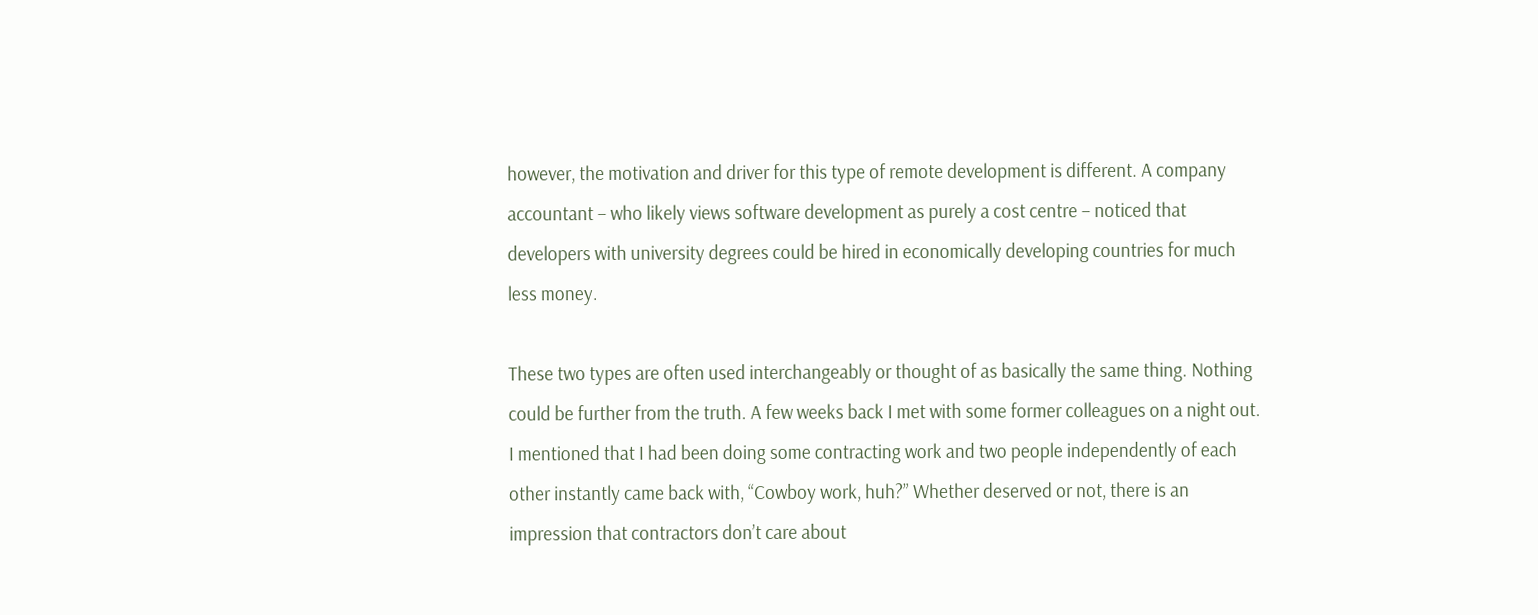however, the motivation and driver for this type of remote development is different. A company accountant – who likely views software development as purely a cost centre – noticed that developers with university degrees could be hired in economically developing countries for much less money.

These two types are often used interchangeably or thought of as basically the same thing. Nothing could be further from the truth. A few weeks back I met with some former colleagues on a night out. I mentioned that I had been doing some contracting work and two people independently of each other instantly came back with, “Cowboy work, huh?” Whether deserved or not, there is an impression that contractors don’t care about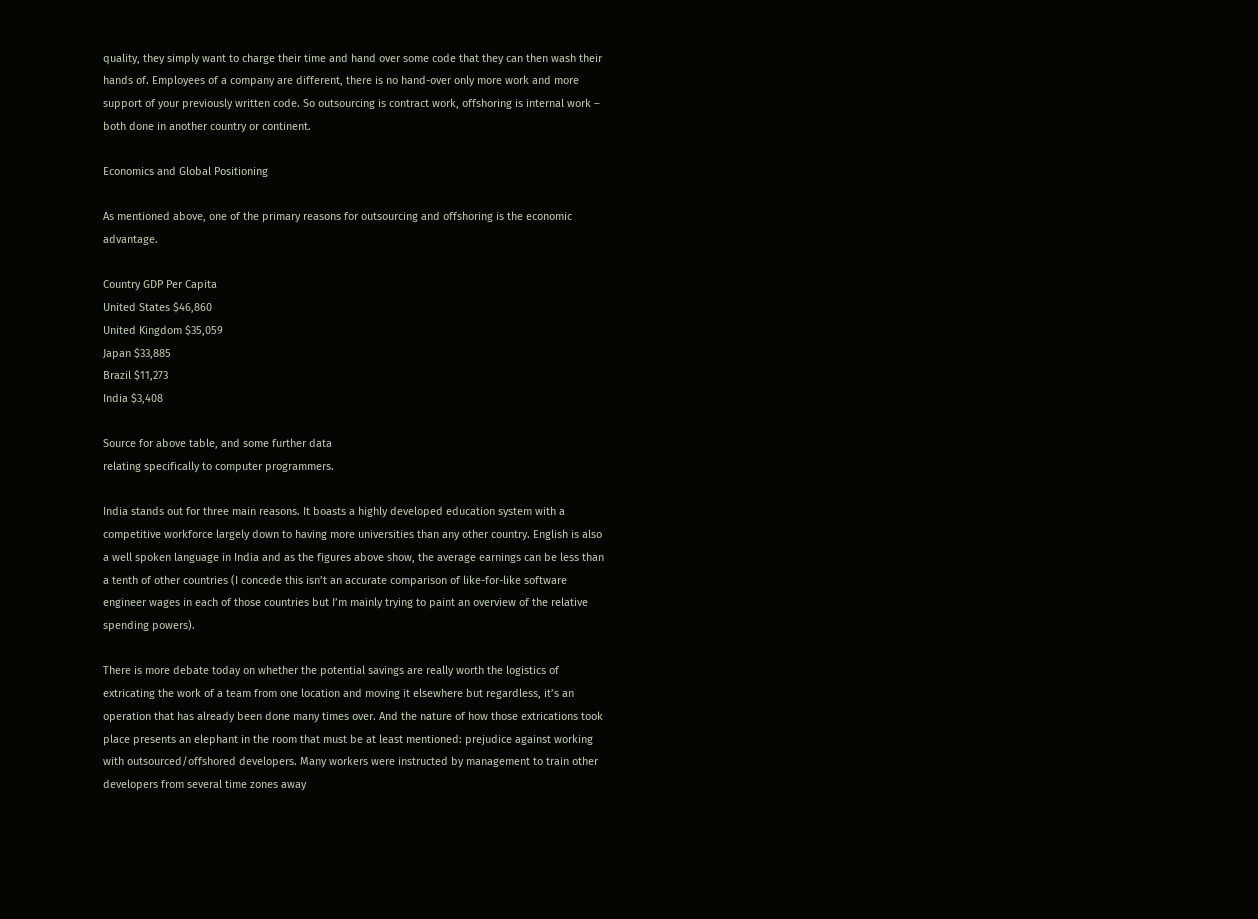quality, they simply want to charge their time and hand over some code that they can then wash their hands of. Employees of a company are different, there is no hand-over only more work and more support of your previously written code. So outsourcing is contract work, offshoring is internal work – both done in another country or continent.

Economics and Global Positioning

As mentioned above, one of the primary reasons for outsourcing and offshoring is the economic advantage.

Country GDP Per Capita
United States $46,860
United Kingdom $35,059
Japan $33,885
Brazil $11,273
India $3,408

Source for above table, and some further data
relating specifically to computer programmers.

India stands out for three main reasons. It boasts a highly developed education system with a competitive workforce largely down to having more universities than any other country. English is also a well spoken language in India and as the figures above show, the average earnings can be less than a tenth of other countries (I concede this isn’t an accurate comparison of like-for-like software engineer wages in each of those countries but I’m mainly trying to paint an overview of the relative spending powers).

There is more debate today on whether the potential savings are really worth the logistics of extricating the work of a team from one location and moving it elsewhere but regardless, it’s an operation that has already been done many times over. And the nature of how those extrications took place presents an elephant in the room that must be at least mentioned: prejudice against working with outsourced/offshored developers. Many workers were instructed by management to train other developers from several time zones away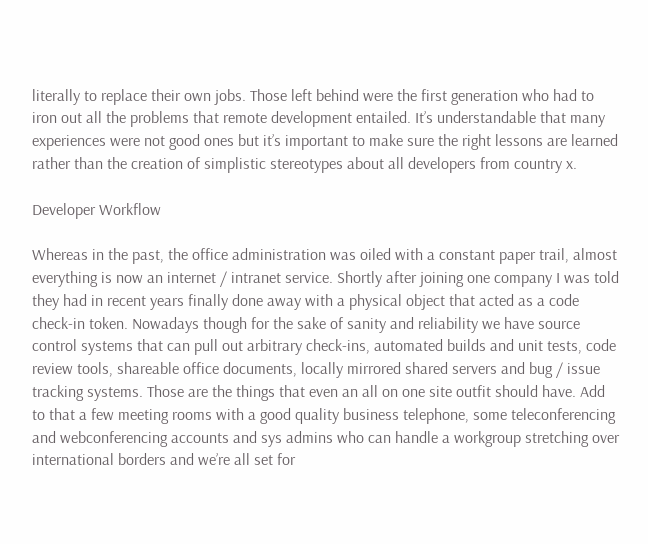literally to replace their own jobs. Those left behind were the first generation who had to iron out all the problems that remote development entailed. It’s understandable that many experiences were not good ones but it’s important to make sure the right lessons are learned rather than the creation of simplistic stereotypes about all developers from country x.

Developer Workflow

Whereas in the past, the office administration was oiled with a constant paper trail, almost everything is now an internet / intranet service. Shortly after joining one company I was told they had in recent years finally done away with a physical object that acted as a code check-in token. Nowadays though for the sake of sanity and reliability we have source control systems that can pull out arbitrary check-ins, automated builds and unit tests, code review tools, shareable office documents, locally mirrored shared servers and bug / issue tracking systems. Those are the things that even an all on one site outfit should have. Add to that a few meeting rooms with a good quality business telephone, some teleconferencing and webconferencing accounts and sys admins who can handle a workgroup stretching over international borders and we’re all set for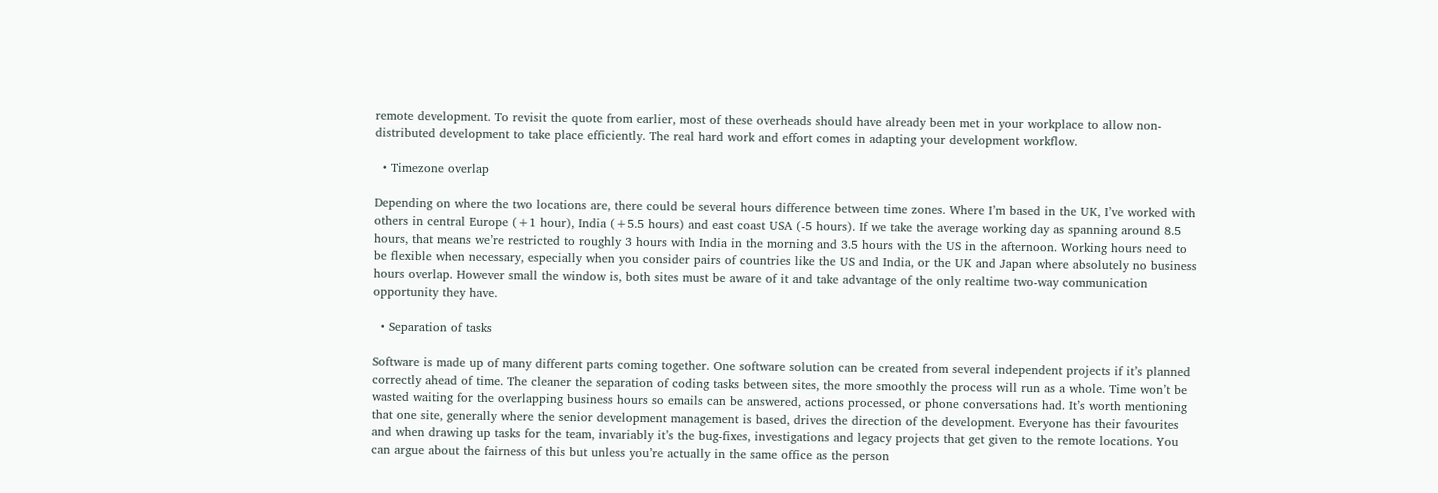remote development. To revisit the quote from earlier, most of these overheads should have already been met in your workplace to allow non-distributed development to take place efficiently. The real hard work and effort comes in adapting your development workflow.

  • Timezone overlap

Depending on where the two locations are, there could be several hours difference between time zones. Where I’m based in the UK, I’ve worked with others in central Europe (+1 hour), India (+5.5 hours) and east coast USA (-5 hours). If we take the average working day as spanning around 8.5 hours, that means we’re restricted to roughly 3 hours with India in the morning and 3.5 hours with the US in the afternoon. Working hours need to be flexible when necessary, especially when you consider pairs of countries like the US and India, or the UK and Japan where absolutely no business hours overlap. However small the window is, both sites must be aware of it and take advantage of the only realtime two-way communication opportunity they have.

  • Separation of tasks

Software is made up of many different parts coming together. One software solution can be created from several independent projects if it’s planned correctly ahead of time. The cleaner the separation of coding tasks between sites, the more smoothly the process will run as a whole. Time won’t be wasted waiting for the overlapping business hours so emails can be answered, actions processed, or phone conversations had. It’s worth mentioning that one site, generally where the senior development management is based, drives the direction of the development. Everyone has their favourites and when drawing up tasks for the team, invariably it’s the bug-fixes, investigations and legacy projects that get given to the remote locations. You can argue about the fairness of this but unless you’re actually in the same office as the person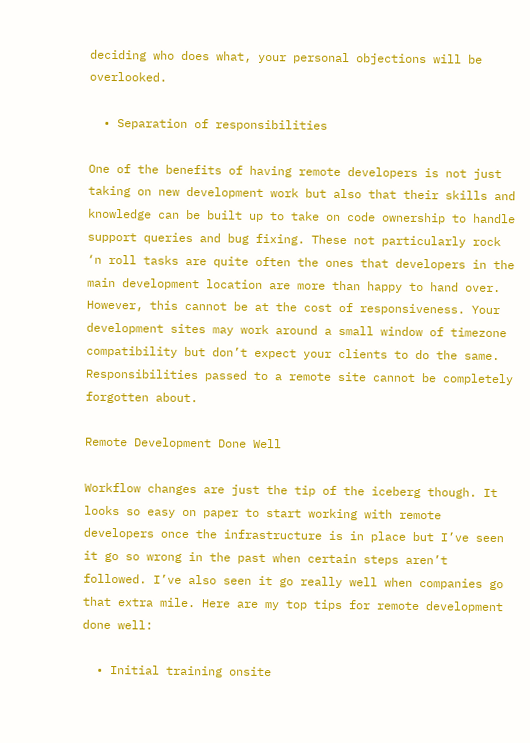deciding who does what, your personal objections will be overlooked.

  • Separation of responsibilities

One of the benefits of having remote developers is not just taking on new development work but also that their skills and knowledge can be built up to take on code ownership to handle support queries and bug fixing. These not particularly rock ‘n roll tasks are quite often the ones that developers in the main development location are more than happy to hand over. However, this cannot be at the cost of responsiveness. Your development sites may work around a small window of timezone compatibility but don’t expect your clients to do the same. Responsibilities passed to a remote site cannot be completely forgotten about.

Remote Development Done Well

Workflow changes are just the tip of the iceberg though. It looks so easy on paper to start working with remote developers once the infrastructure is in place but I’ve seen it go so wrong in the past when certain steps aren’t followed. I’ve also seen it go really well when companies go that extra mile. Here are my top tips for remote development done well:

  • Initial training onsite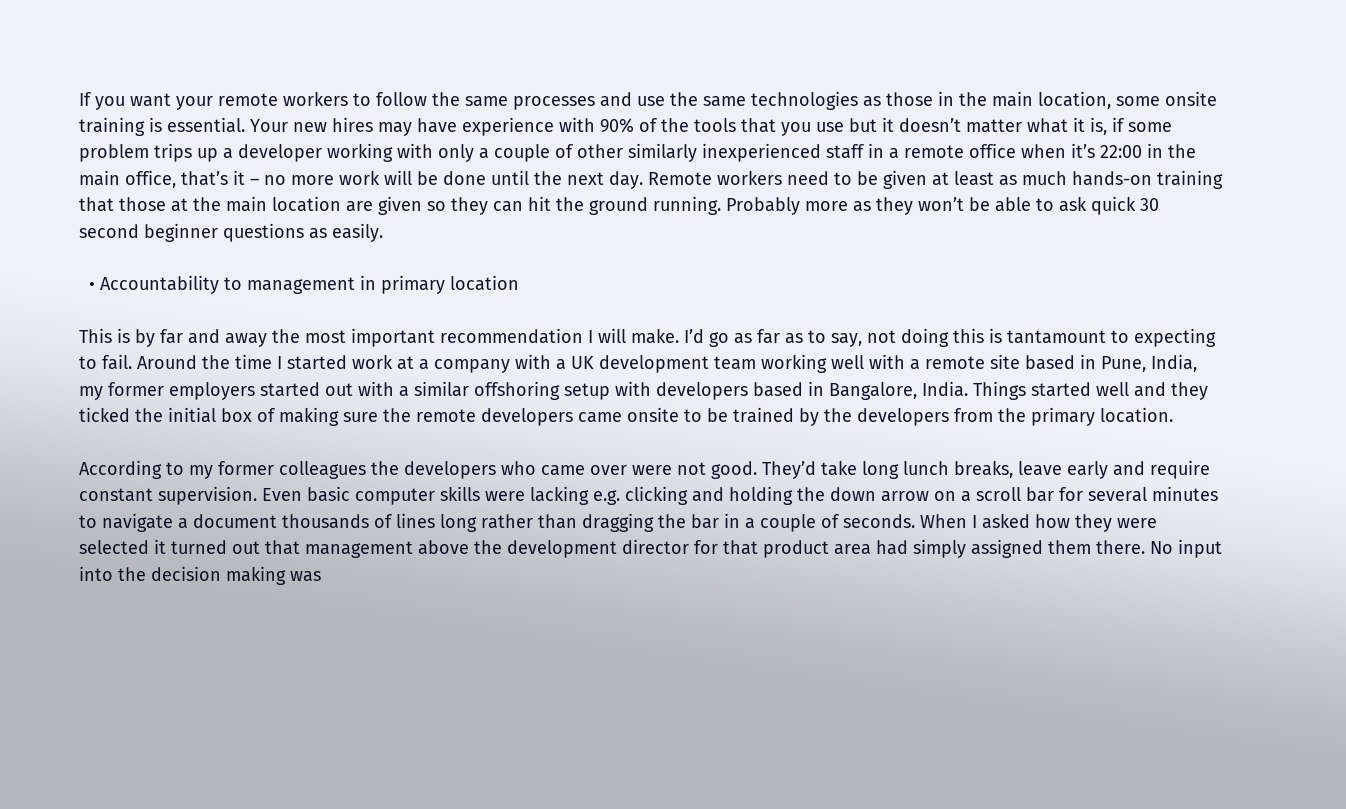If you want your remote workers to follow the same processes and use the same technologies as those in the main location, some onsite training is essential. Your new hires may have experience with 90% of the tools that you use but it doesn’t matter what it is, if some problem trips up a developer working with only a couple of other similarly inexperienced staff in a remote office when it’s 22:00 in the main office, that’s it – no more work will be done until the next day. Remote workers need to be given at least as much hands-on training that those at the main location are given so they can hit the ground running. Probably more as they won’t be able to ask quick 30 second beginner questions as easily.

  • Accountability to management in primary location

This is by far and away the most important recommendation I will make. I’d go as far as to say, not doing this is tantamount to expecting to fail. Around the time I started work at a company with a UK development team working well with a remote site based in Pune, India, my former employers started out with a similar offshoring setup with developers based in Bangalore, India. Things started well and they ticked the initial box of making sure the remote developers came onsite to be trained by the developers from the primary location.

According to my former colleagues the developers who came over were not good. They’d take long lunch breaks, leave early and require constant supervision. Even basic computer skills were lacking e.g. clicking and holding the down arrow on a scroll bar for several minutes to navigate a document thousands of lines long rather than dragging the bar in a couple of seconds. When I asked how they were selected it turned out that management above the development director for that product area had simply assigned them there. No input into the decision making was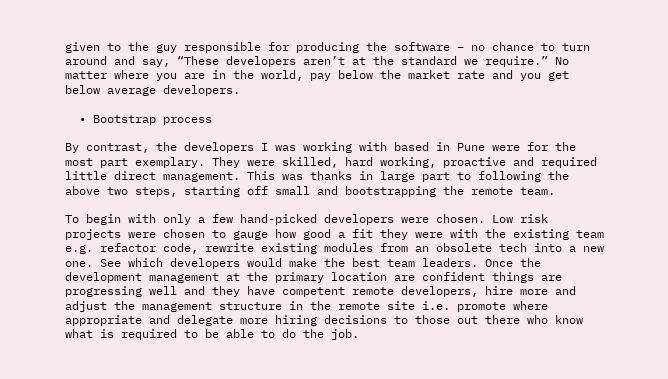given to the guy responsible for producing the software – no chance to turn around and say, “These developers aren’t at the standard we require.” No matter where you are in the world, pay below the market rate and you get below average developers.

  • Bootstrap process

By contrast, the developers I was working with based in Pune were for the most part exemplary. They were skilled, hard working, proactive and required little direct management. This was thanks in large part to following the above two steps, starting off small and bootstrapping the remote team.

To begin with only a few hand-picked developers were chosen. Low risk projects were chosen to gauge how good a fit they were with the existing team e.g. refactor code, rewrite existing modules from an obsolete tech into a new one. See which developers would make the best team leaders. Once the development management at the primary location are confident things are progressing well and they have competent remote developers, hire more and adjust the management structure in the remote site i.e. promote where appropriate and delegate more hiring decisions to those out there who know what is required to be able to do the job.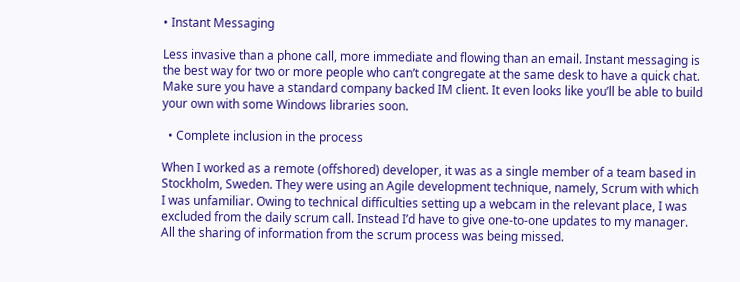• Instant Messaging

Less invasive than a phone call, more immediate and flowing than an email. Instant messaging is the best way for two or more people who can’t congregate at the same desk to have a quick chat. Make sure you have a standard company backed IM client. It even looks like you’ll be able to build your own with some Windows libraries soon.

  • Complete inclusion in the process

When I worked as a remote (offshored) developer, it was as a single member of a team based in Stockholm, Sweden. They were using an Agile development technique, namely, Scrum with which I was unfamiliar. Owing to technical difficulties setting up a webcam in the relevant place, I was excluded from the daily scrum call. Instead I’d have to give one-to-one updates to my manager. All the sharing of information from the scrum process was being missed.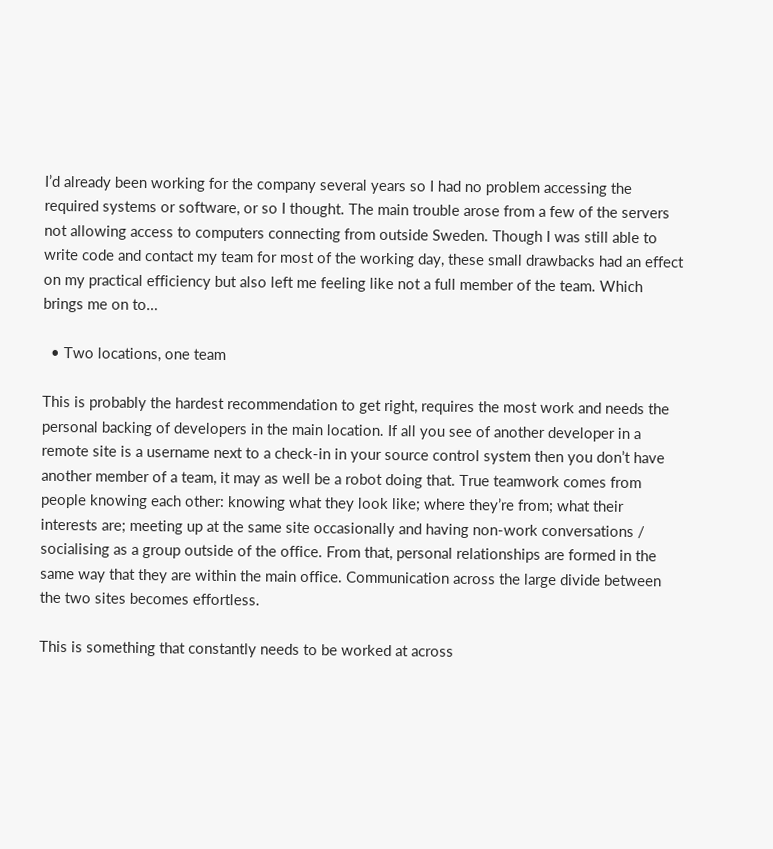I’d already been working for the company several years so I had no problem accessing the required systems or software, or so I thought. The main trouble arose from a few of the servers not allowing access to computers connecting from outside Sweden. Though I was still able to write code and contact my team for most of the working day, these small drawbacks had an effect on my practical efficiency but also left me feeling like not a full member of the team. Which brings me on to…

  • Two locations, one team

This is probably the hardest recommendation to get right, requires the most work and needs the personal backing of developers in the main location. If all you see of another developer in a remote site is a username next to a check-in in your source control system then you don’t have another member of a team, it may as well be a robot doing that. True teamwork comes from people knowing each other: knowing what they look like; where they’re from; what their interests are; meeting up at the same site occasionally and having non-work conversations / socialising as a group outside of the office. From that, personal relationships are formed in the same way that they are within the main office. Communication across the large divide between the two sites becomes effortless.

This is something that constantly needs to be worked at across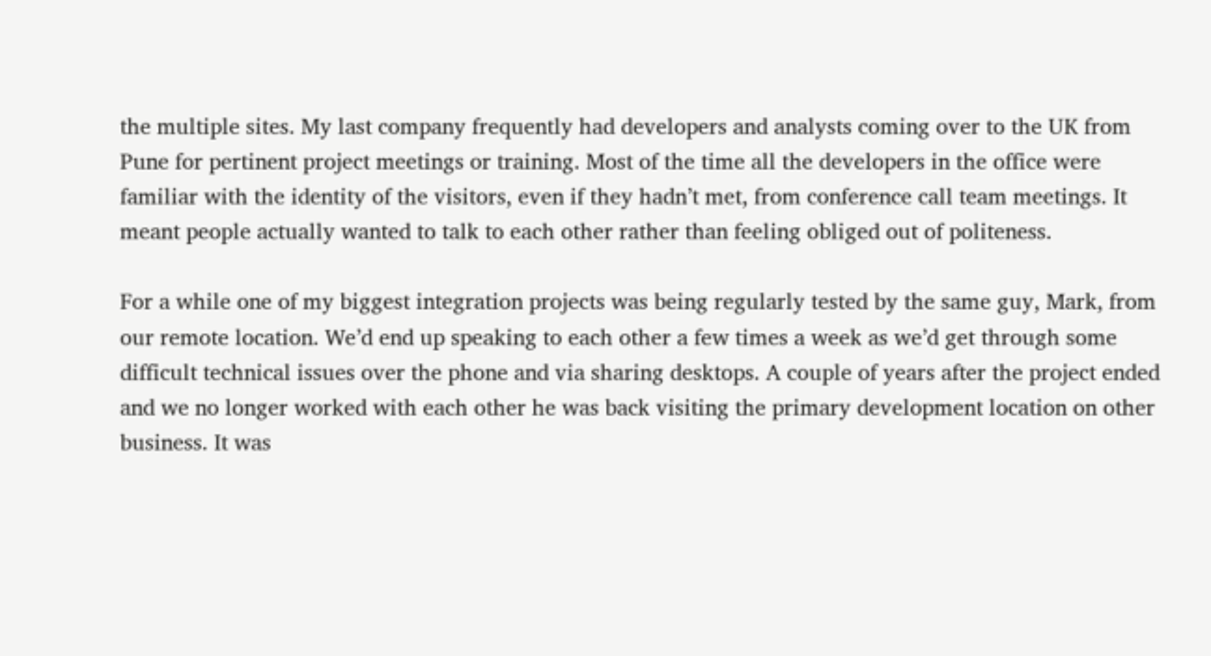the multiple sites. My last company frequently had developers and analysts coming over to the UK from Pune for pertinent project meetings or training. Most of the time all the developers in the office were familiar with the identity of the visitors, even if they hadn’t met, from conference call team meetings. It meant people actually wanted to talk to each other rather than feeling obliged out of politeness.

For a while one of my biggest integration projects was being regularly tested by the same guy, Mark, from our remote location. We’d end up speaking to each other a few times a week as we’d get through some difficult technical issues over the phone and via sharing desktops. A couple of years after the project ended and we no longer worked with each other he was back visiting the primary development location on other business. It was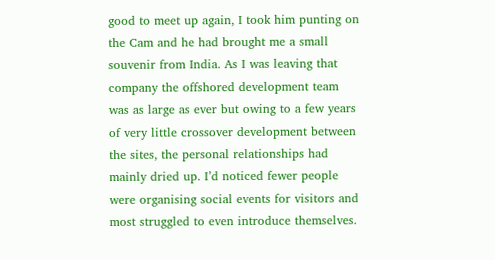good to meet up again, I took him punting on the Cam and he had brought me a small souvenir from India. As I was leaving that company the offshored development team was as large as ever but owing to a few years of very little crossover development between the sites, the personal relationships had mainly dried up. I’d noticed fewer people were organising social events for visitors and most struggled to even introduce themselves.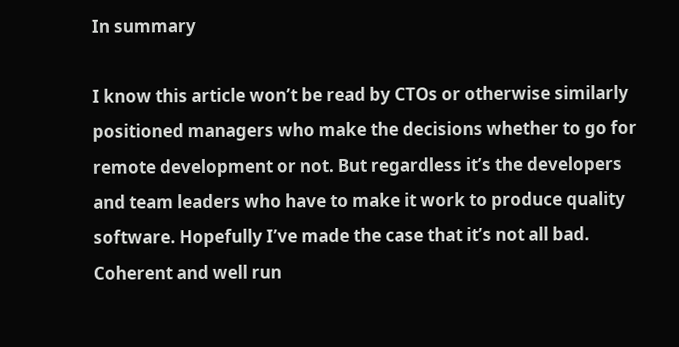In summary

I know this article won’t be read by CTOs or otherwise similarly positioned managers who make the decisions whether to go for remote development or not. But regardless it’s the developers and team leaders who have to make it work to produce quality software. Hopefully I’ve made the case that it’s not all bad.  Coherent and well run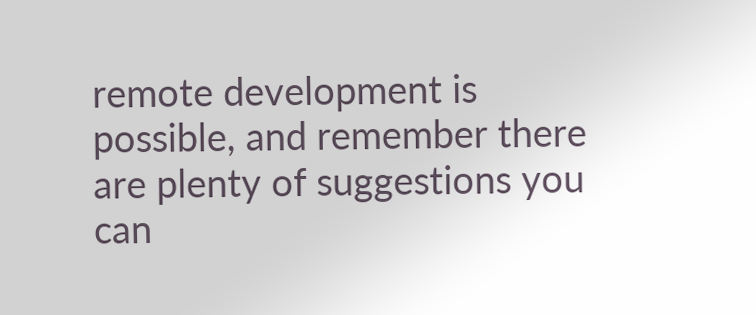remote development is possible, and remember there are plenty of suggestions you can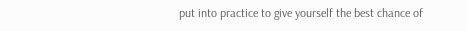put into practice to give yourself the best chance of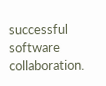successful software collaboration.